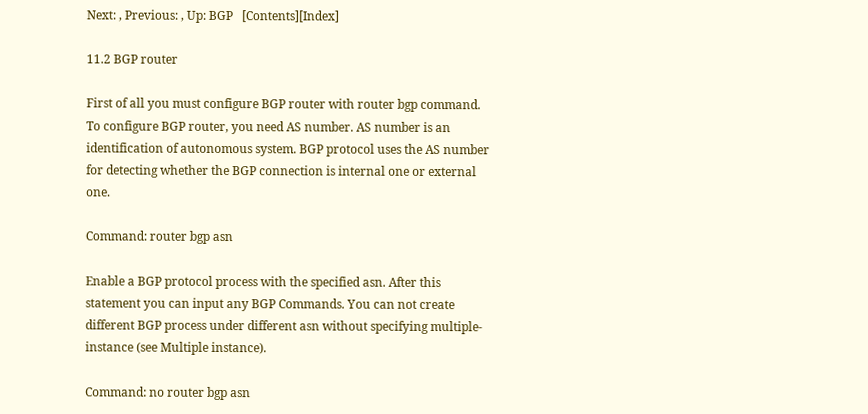Next: , Previous: , Up: BGP   [Contents][Index]

11.2 BGP router

First of all you must configure BGP router with router bgp command. To configure BGP router, you need AS number. AS number is an identification of autonomous system. BGP protocol uses the AS number for detecting whether the BGP connection is internal one or external one.

Command: router bgp asn

Enable a BGP protocol process with the specified asn. After this statement you can input any BGP Commands. You can not create different BGP process under different asn without specifying multiple-instance (see Multiple instance).

Command: no router bgp asn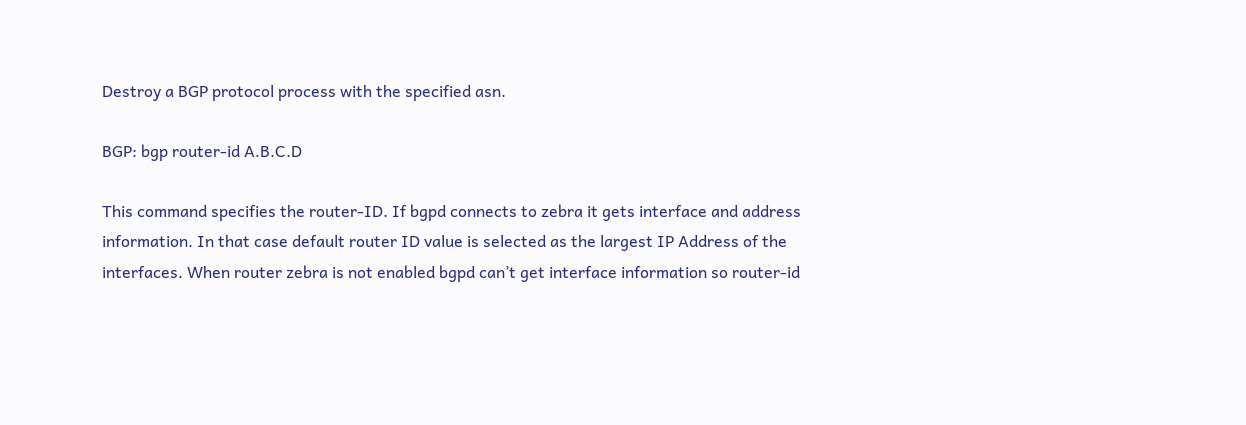Destroy a BGP protocol process with the specified asn.

BGP: bgp router-id A.B.C.D

This command specifies the router-ID. If bgpd connects to zebra it gets interface and address information. In that case default router ID value is selected as the largest IP Address of the interfaces. When router zebra is not enabled bgpd can’t get interface information so router-id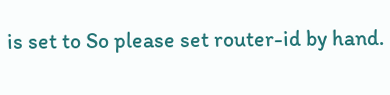is set to So please set router-id by hand.